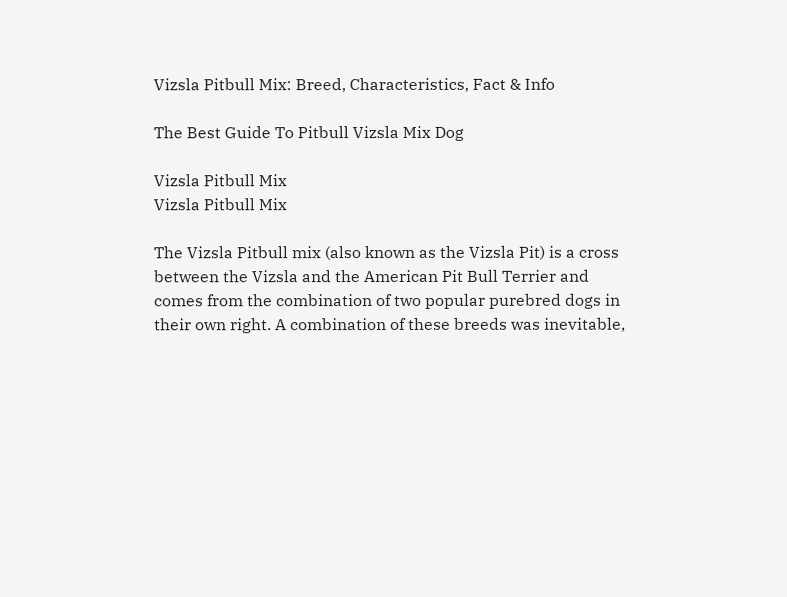Vizsla Pitbull Mix: Breed, Characteristics, Fact & Info

The Best Guide To Pitbull Vizsla Mix Dog

Vizsla Pitbull Mix
Vizsla Pitbull Mix

The Vizsla Pitbull mix (also known as the Vizsla Pit) is a cross between the Vizsla and the American Pit Bull Terrier and comes from the combination of two popular purebred dogs in their own right. A combination of these breeds was inevitable,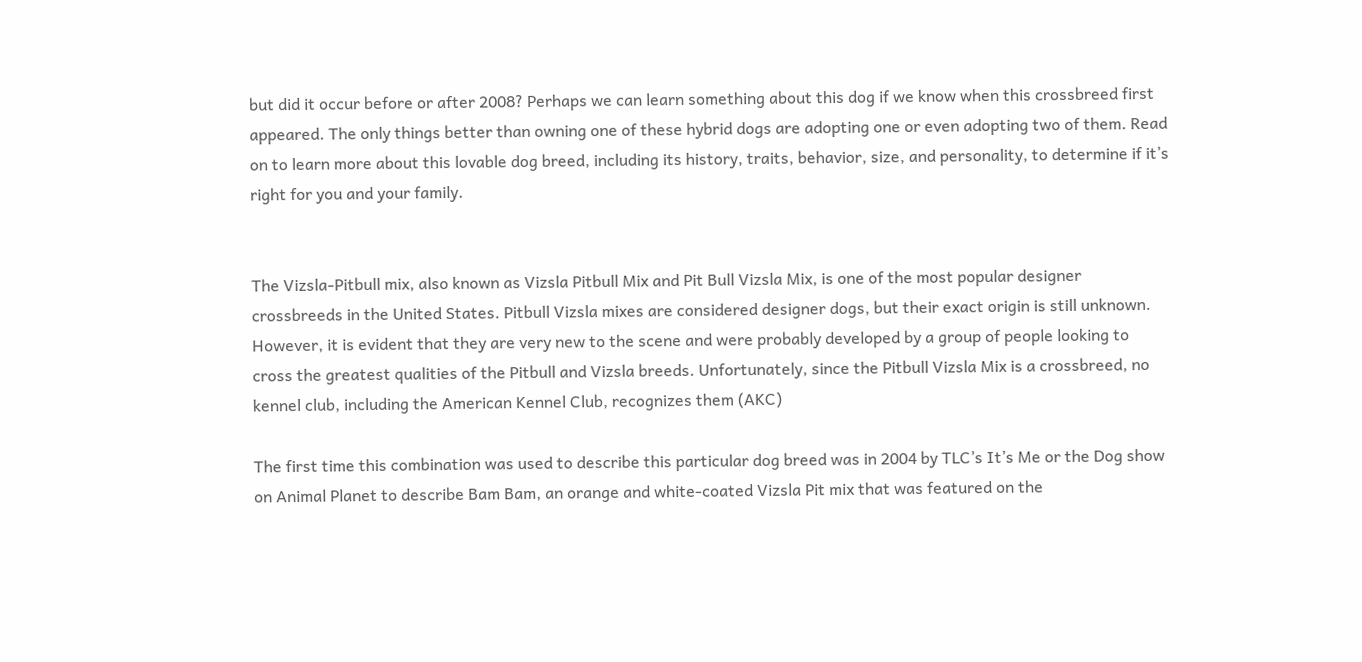but did it occur before or after 2008? Perhaps we can learn something about this dog if we know when this crossbreed first appeared. The only things better than owning one of these hybrid dogs are adopting one or even adopting two of them. Read on to learn more about this lovable dog breed, including its history, traits, behavior, size, and personality, to determine if it’s right for you and your family.


The Vizsla-Pitbull mix, also known as Vizsla Pitbull Mix and Pit Bull Vizsla Mix, is one of the most popular designer crossbreeds in the United States. Pitbull Vizsla mixes are considered designer dogs, but their exact origin is still unknown. However, it is evident that they are very new to the scene and were probably developed by a group of people looking to cross the greatest qualities of the Pitbull and Vizsla breeds. Unfortunately, since the Pitbull Vizsla Mix is a crossbreed, no kennel club, including the American Kennel Club, recognizes them (AKC)

The first time this combination was used to describe this particular dog breed was in 2004 by TLC’s It’s Me or the Dog show on Animal Planet to describe Bam Bam, an orange and white-coated Vizsla Pit mix that was featured on the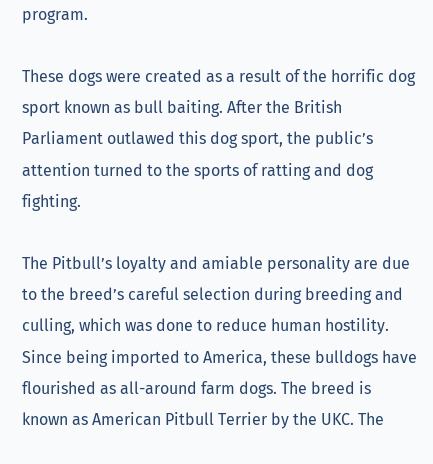program.

These dogs were created as a result of the horrific dog sport known as bull baiting. After the British Parliament outlawed this dog sport, the public’s attention turned to the sports of ratting and dog fighting.

The Pitbull’s loyalty and amiable personality are due to the breed’s careful selection during breeding and culling, which was done to reduce human hostility. Since being imported to America, these bulldogs have flourished as all-around farm dogs. The breed is known as American Pitbull Terrier by the UKC. The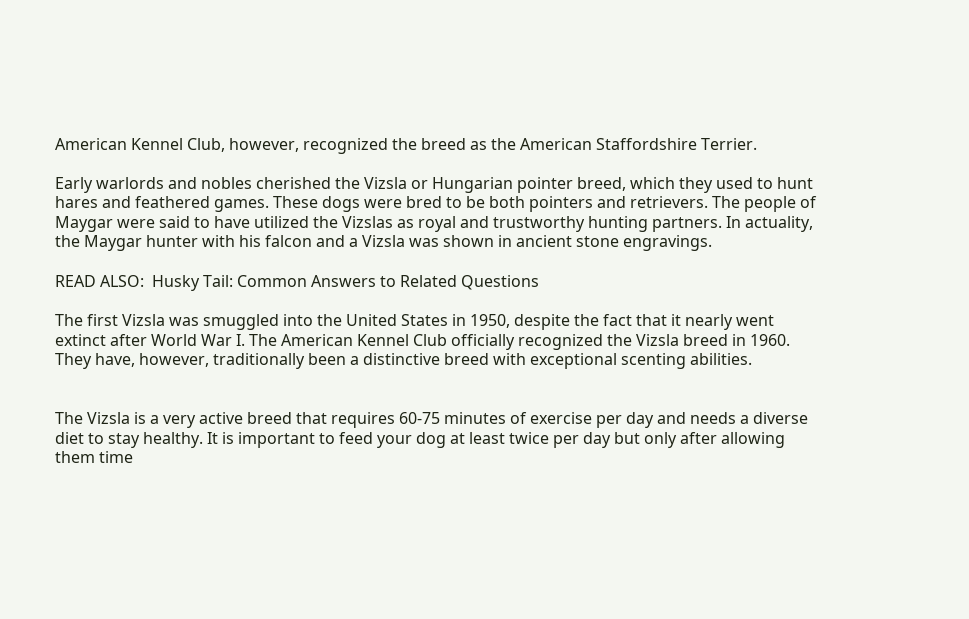American Kennel Club, however, recognized the breed as the American Staffordshire Terrier.

Early warlords and nobles cherished the Vizsla or Hungarian pointer breed, which they used to hunt hares and feathered games. These dogs were bred to be both pointers and retrievers. The people of Maygar were said to have utilized the Vizslas as royal and trustworthy hunting partners. In actuality, the Maygar hunter with his falcon and a Vizsla was shown in ancient stone engravings.

READ ALSO:  Husky Tail: Common Answers to Related Questions

The first Vizsla was smuggled into the United States in 1950, despite the fact that it nearly went extinct after World War I. The American Kennel Club officially recognized the Vizsla breed in 1960. They have, however, traditionally been a distinctive breed with exceptional scenting abilities.


The Vizsla is a very active breed that requires 60-75 minutes of exercise per day and needs a diverse diet to stay healthy. It is important to feed your dog at least twice per day but only after allowing them time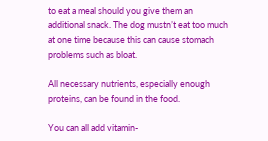to eat a meal should you give them an additional snack. The dog mustn’t eat too much at one time because this can cause stomach problems such as bloat.

All necessary nutrients, especially enough proteins, can be found in the food.

You can all add vitamin-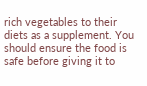rich vegetables to their diets as a supplement. You should ensure the food is safe before giving it to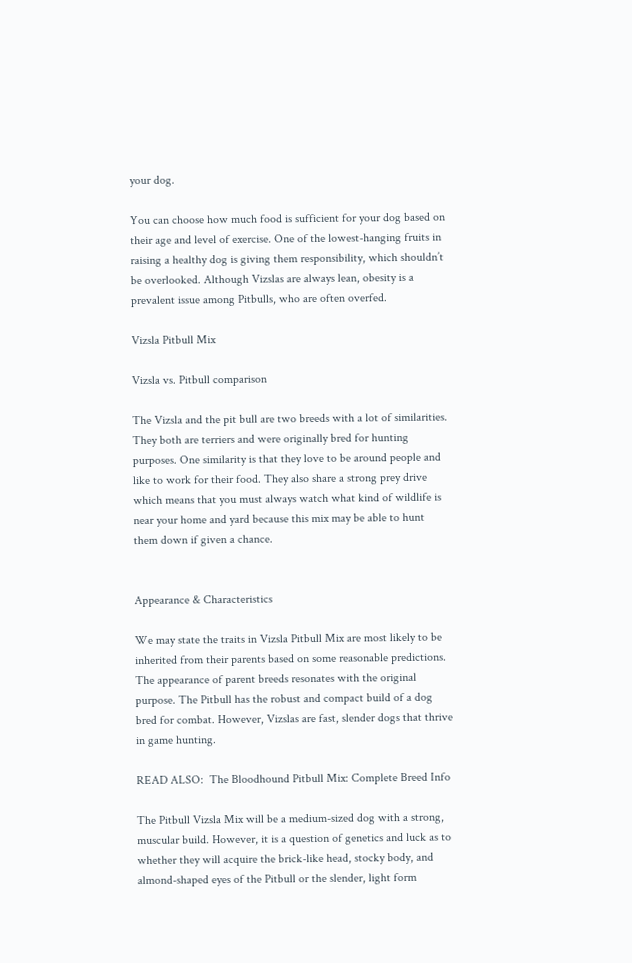your dog.

You can choose how much food is sufficient for your dog based on their age and level of exercise. One of the lowest-hanging fruits in raising a healthy dog is giving them responsibility, which shouldn’t be overlooked. Although Vizslas are always lean, obesity is a prevalent issue among Pitbulls, who are often overfed.

Vizsla Pitbull Mix

Vizsla vs. Pitbull comparison

The Vizsla and the pit bull are two breeds with a lot of similarities. They both are terriers and were originally bred for hunting purposes. One similarity is that they love to be around people and like to work for their food. They also share a strong prey drive which means that you must always watch what kind of wildlife is near your home and yard because this mix may be able to hunt them down if given a chance.


Appearance & Characteristics

We may state the traits in Vizsla Pitbull Mix are most likely to be inherited from their parents based on some reasonable predictions. The appearance of parent breeds resonates with the original purpose. The Pitbull has the robust and compact build of a dog bred for combat. However, Vizslas are fast, slender dogs that thrive in game hunting.

READ ALSO:  The Bloodhound Pitbull Mix: Complete Breed Info

The Pitbull Vizsla Mix will be a medium-sized dog with a strong, muscular build. However, it is a question of genetics and luck as to whether they will acquire the brick-like head, stocky body, and almond-shaped eyes of the Pitbull or the slender, light form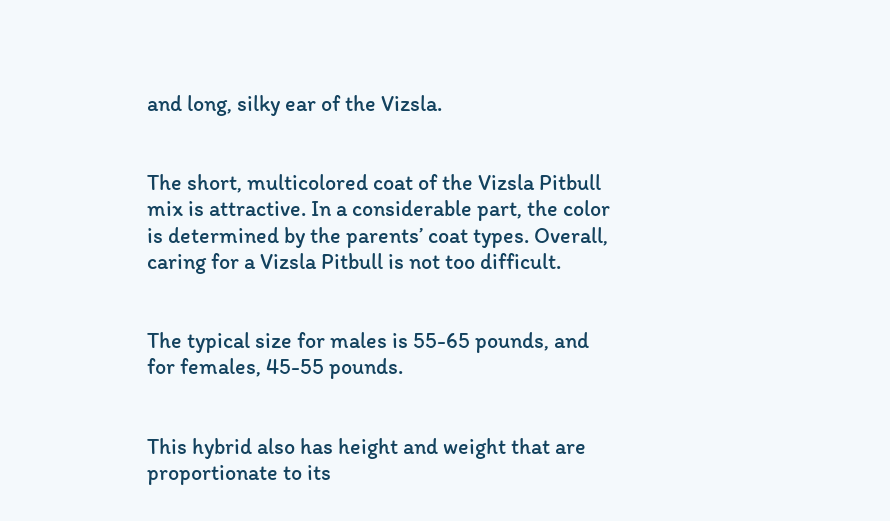and long, silky ear of the Vizsla.


The short, multicolored coat of the Vizsla Pitbull mix is attractive. In a considerable part, the color is determined by the parents’ coat types. Overall, caring for a Vizsla Pitbull is not too difficult.


The typical size for males is 55-65 pounds, and for females, 45-55 pounds.


This hybrid also has height and weight that are proportionate to its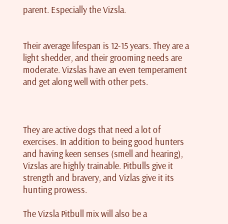parent. Especially the Vizsla.


Their average lifespan is 12-15 years. They are a light shedder, and their grooming needs are moderate. Vizslas have an even temperament and get along well with other pets.



They are active dogs that need a lot of exercises. In addition to being good hunters and having keen senses (smell and hearing), Vizslas are highly trainable. Pitbulls give it strength and bravery, and Vizlas give it its hunting prowess.

The Vizsla Pitbull mix will also be a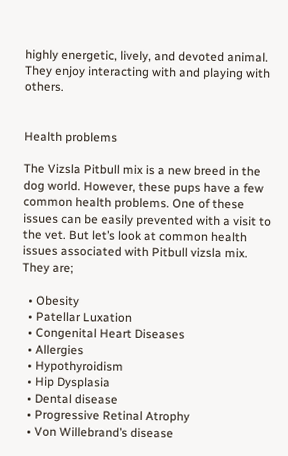highly energetic, lively, and devoted animal. They enjoy interacting with and playing with others.


Health problems

The Vizsla Pitbull mix is a new breed in the dog world. However, these pups have a few common health problems. One of these issues can be easily prevented with a visit to the vet. But let’s look at common health issues associated with Pitbull vizsla mix. They are;

  • Obesity
  • Patellar Luxation
  • Congenital Heart Diseases
  • Allergies
  • Hypothyroidism
  • Hip Dysplasia
  • Dental disease
  • Progressive Retinal Atrophy
  • Von Willebrand’s disease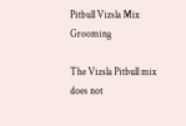Pitbull Vizsla Mix Grooming

The Vizsla Pitbull mix does not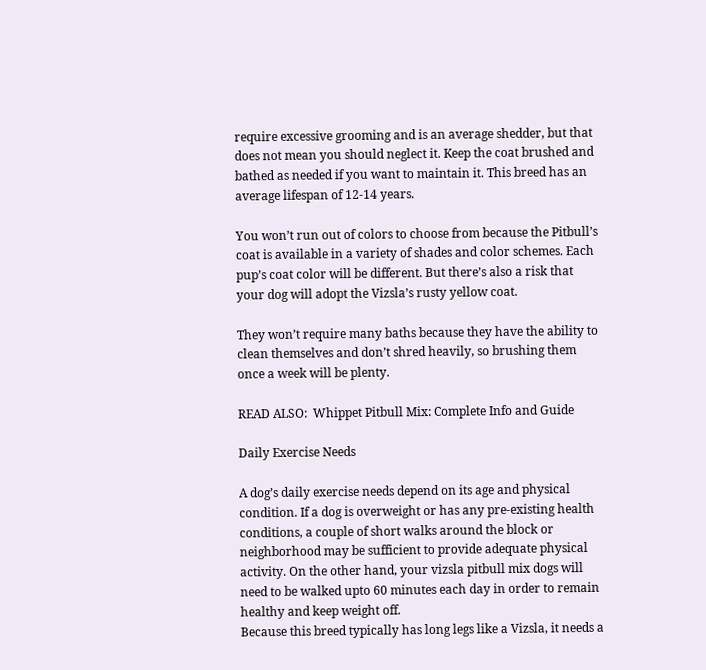require excessive grooming and is an average shedder, but that does not mean you should neglect it. Keep the coat brushed and bathed as needed if you want to maintain it. This breed has an average lifespan of 12-14 years.

You won’t run out of colors to choose from because the Pitbull’s coat is available in a variety of shades and color schemes. Each pup’s coat color will be different. But there’s also a risk that your dog will adopt the Vizsla’s rusty yellow coat.

They won’t require many baths because they have the ability to clean themselves and don’t shred heavily, so brushing them once a week will be plenty.

READ ALSO:  Whippet Pitbull Mix: Complete Info and Guide

Daily Exercise Needs

A dog’s daily exercise needs depend on its age and physical condition. If a dog is overweight or has any pre-existing health conditions, a couple of short walks around the block or neighborhood may be sufficient to provide adequate physical activity. On the other hand, your vizsla pitbull mix dogs will need to be walked upto 60 minutes each day in order to remain healthy and keep weight off.
Because this breed typically has long legs like a Vizsla, it needs a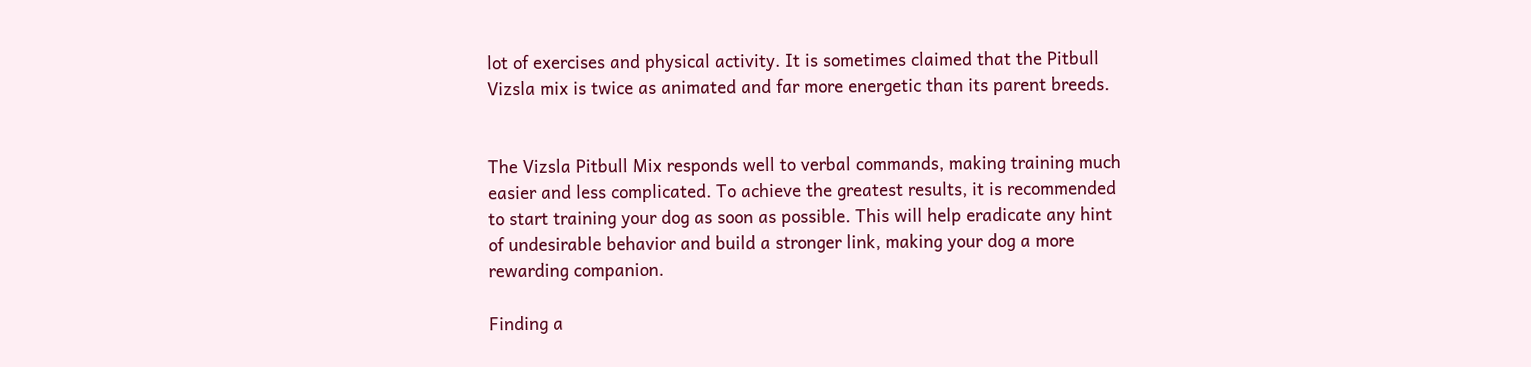lot of exercises and physical activity. It is sometimes claimed that the Pitbull Vizsla mix is twice as animated and far more energetic than its parent breeds.


The Vizsla Pitbull Mix responds well to verbal commands, making training much easier and less complicated. To achieve the greatest results, it is recommended to start training your dog as soon as possible. This will help eradicate any hint of undesirable behavior and build a stronger link, making your dog a more rewarding companion.

Finding a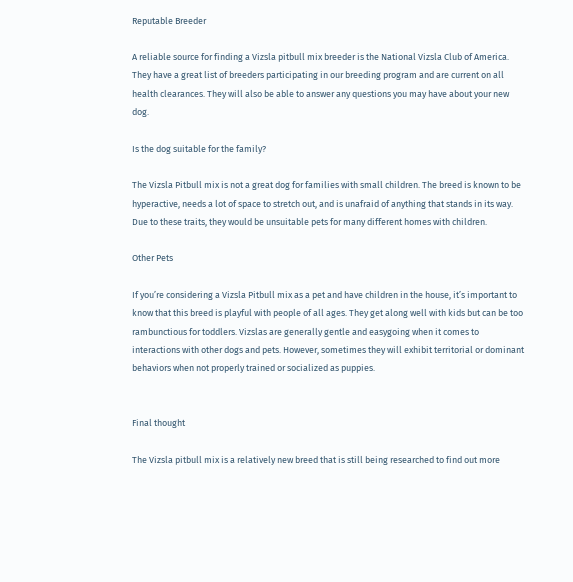Reputable Breeder

A reliable source for finding a Vizsla pitbull mix breeder is the National Vizsla Club of America. They have a great list of breeders participating in our breeding program and are current on all health clearances. They will also be able to answer any questions you may have about your new dog.

Is the dog suitable for the family?

The Vizsla Pitbull mix is not a great dog for families with small children. The breed is known to be hyperactive, needs a lot of space to stretch out, and is unafraid of anything that stands in its way. Due to these traits, they would be unsuitable pets for many different homes with children.

Other Pets

If you’re considering a Vizsla Pitbull mix as a pet and have children in the house, it’s important to know that this breed is playful with people of all ages. They get along well with kids but can be too rambunctious for toddlers. Vizslas are generally gentle and easygoing when it comes to interactions with other dogs and pets. However, sometimes they will exhibit territorial or dominant behaviors when not properly trained or socialized as puppies.


Final thought

The Vizsla pitbull mix is a relatively new breed that is still being researched to find out more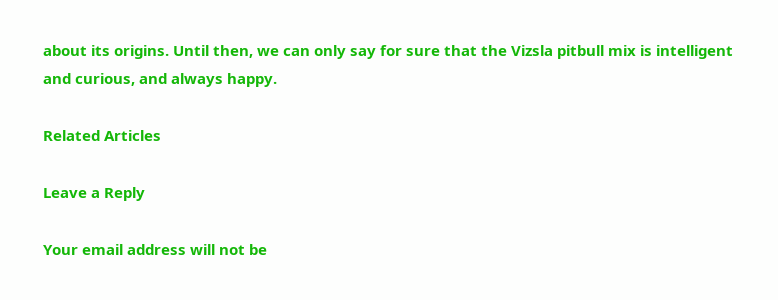about its origins. Until then, we can only say for sure that the Vizsla pitbull mix is intelligent and curious, and always happy.

Related Articles

Leave a Reply

Your email address will not be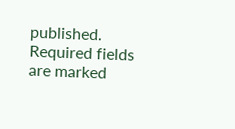published. Required fields are marked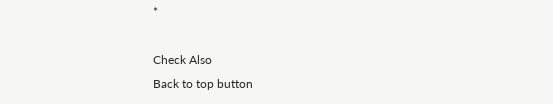*

Check Also
Back to top button